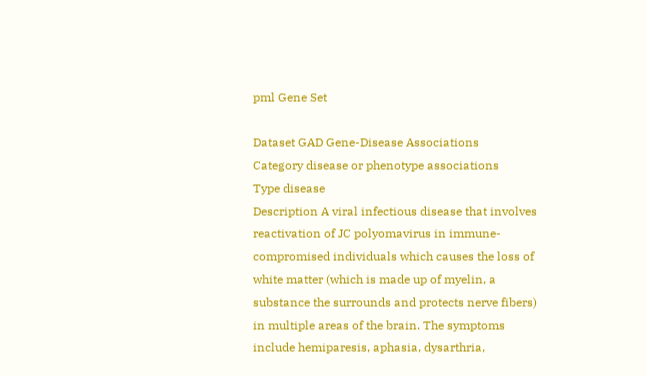pml Gene Set

Dataset GAD Gene-Disease Associations
Category disease or phenotype associations
Type disease
Description A viral infectious disease that involves reactivation of JC polyomavirus in immune-compromised individuals which causes the loss of white matter (which is made up of myelin, a substance the surrounds and protects nerve fibers) in multiple areas of the brain. The symptoms include hemiparesis, aphasia, dysarthria,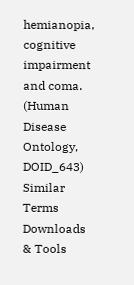hemianopia, cognitive impairment and coma. (Human Disease Ontology, DOID_643)
Similar Terms
Downloads & Tools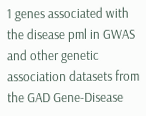1 genes associated with the disease pml in GWAS and other genetic association datasets from the GAD Gene-Disease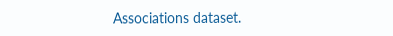Associations dataset.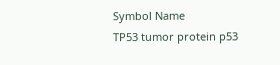Symbol Name
TP53 tumor protein p53